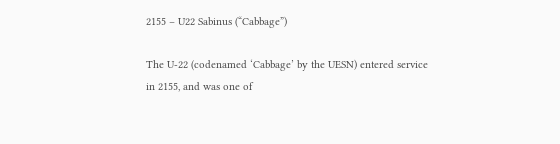2155 – U22 Sabinus (“Cabbage”)

The U-22 (codenamed ‘Cabbage’ by the UESN) entered service in 2155, and was one of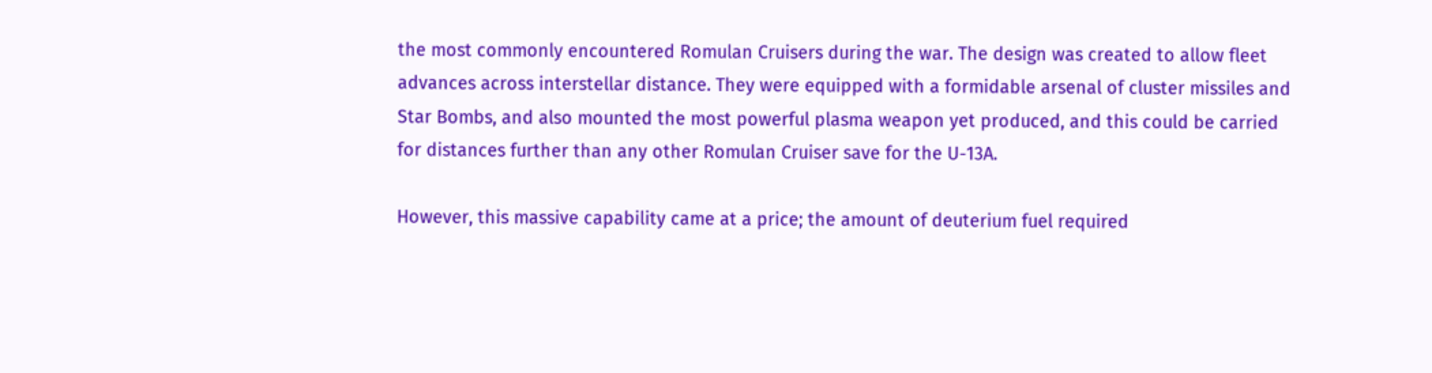the most commonly encountered Romulan Cruisers during the war. The design was created to allow fleet advances across interstellar distance. They were equipped with a formidable arsenal of cluster missiles and Star Bombs, and also mounted the most powerful plasma weapon yet produced, and this could be carried for distances further than any other Romulan Cruiser save for the U-13A.

However, this massive capability came at a price; the amount of deuterium fuel required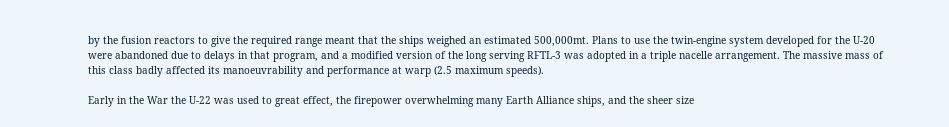by the fusion reactors to give the required range meant that the ships weighed an estimated 500,000mt. Plans to use the twin-engine system developed for the U-20 were abandoned due to delays in that program, and a modified version of the long serving RFTL-3 was adopted in a triple nacelle arrangement. The massive mass of this class badly affected its manoeuvrability and performance at warp (2.5 maximum speeds).

Early in the War the U-22 was used to great effect, the firepower overwhelming many Earth Alliance ships, and the sheer size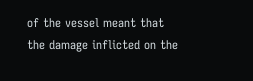of the vessel meant that the damage inflicted on the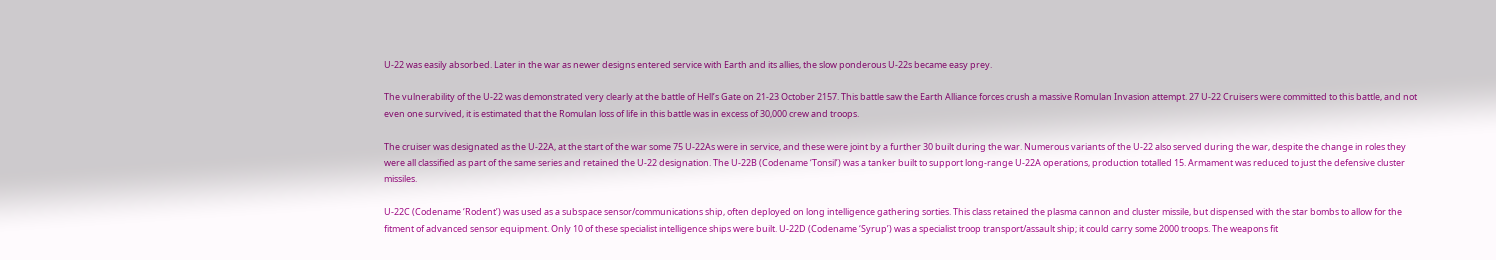U-22 was easily absorbed. Later in the war as newer designs entered service with Earth and its allies, the slow ponderous U-22s became easy prey.

The vulnerability of the U-22 was demonstrated very clearly at the battle of Hell’s Gate on 21-23 October 2157. This battle saw the Earth Alliance forces crush a massive Romulan Invasion attempt. 27 U-22 Cruisers were committed to this battle, and not even one survived, it is estimated that the Romulan loss of life in this battle was in excess of 30,000 crew and troops.

The cruiser was designated as the U-22A, at the start of the war some 75 U-22As were in service, and these were joint by a further 30 built during the war. Numerous variants of the U-22 also served during the war, despite the change in roles they were all classified as part of the same series and retained the U-22 designation. The U-22B (Codename ‘Tonsil’) was a tanker built to support long-range U-22A operations, production totalled 15. Armament was reduced to just the defensive cluster missiles.

U-22C (Codename ‘Rodent’) was used as a subspace sensor/communications ship, often deployed on long intelligence gathering sorties. This class retained the plasma cannon and cluster missile, but dispensed with the star bombs to allow for the fitment of advanced sensor equipment. Only 10 of these specialist intelligence ships were built. U-22D (Codename ‘Syrup’) was a specialist troop transport/assault ship; it could carry some 2000 troops. The weapons fit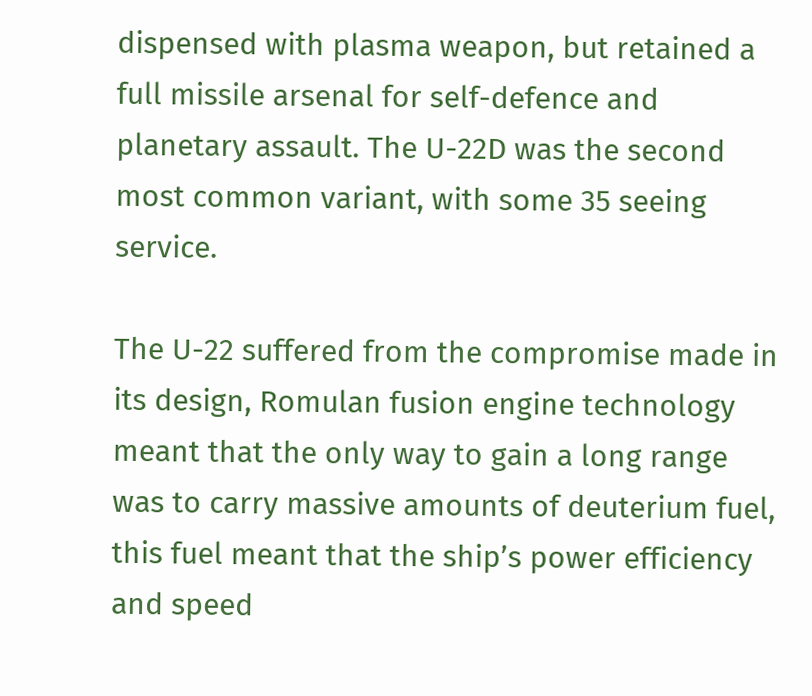dispensed with plasma weapon, but retained a full missile arsenal for self-defence and planetary assault. The U-22D was the second most common variant, with some 35 seeing service.

The U-22 suffered from the compromise made in its design, Romulan fusion engine technology meant that the only way to gain a long range was to carry massive amounts of deuterium fuel, this fuel meant that the ship’s power efficiency and speed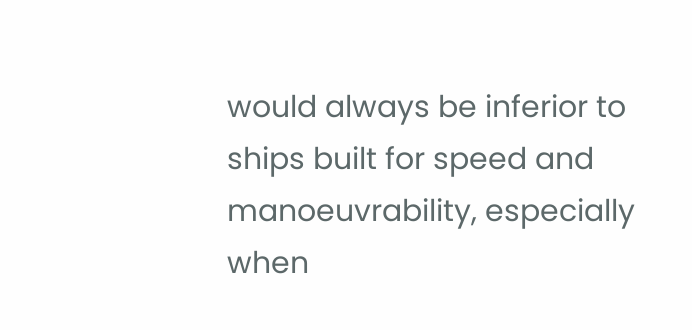would always be inferior to ships built for speed and manoeuvrability, especially when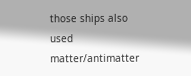those ships also used matter/antimatter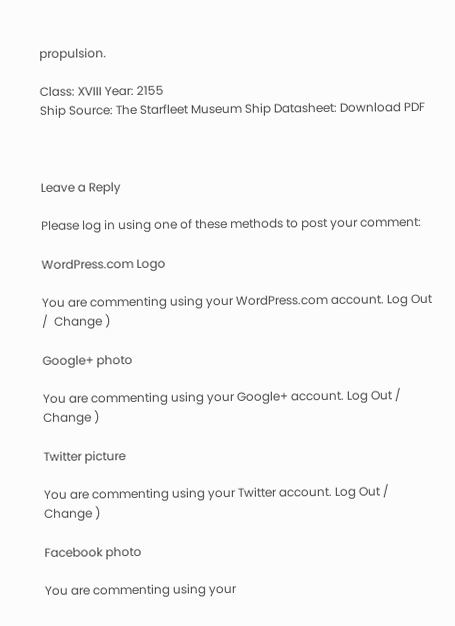propulsion.

Class: XVIII Year: 2155
Ship Source: The Starfleet Museum Ship Datasheet: Download PDF



Leave a Reply

Please log in using one of these methods to post your comment:

WordPress.com Logo

You are commenting using your WordPress.com account. Log Out /  Change )

Google+ photo

You are commenting using your Google+ account. Log Out /  Change )

Twitter picture

You are commenting using your Twitter account. Log Out /  Change )

Facebook photo

You are commenting using your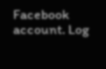Facebook account. Log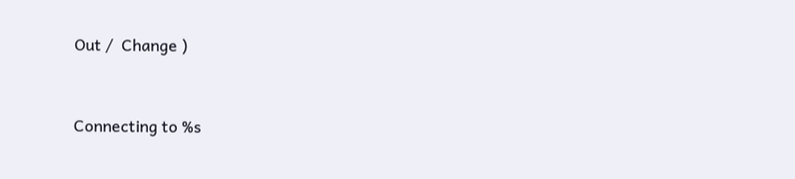Out /  Change )


Connecting to %s